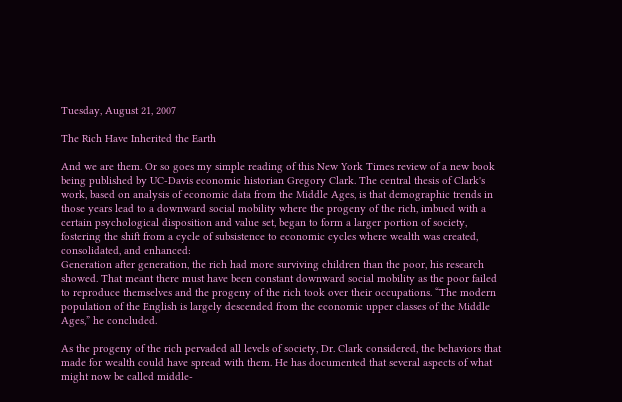Tuesday, August 21, 2007

The Rich Have Inherited the Earth

And we are them. Or so goes my simple reading of this New York Times review of a new book being published by UC-Davis economic historian Gregory Clark. The central thesis of Clark's work, based on analysis of economic data from the Middle Ages, is that demographic trends in those years lead to a downward social mobility where the progeny of the rich, imbued with a certain psychological disposition and value set, began to form a larger portion of society, fostering the shift from a cycle of subsistence to economic cycles where wealth was created, consolidated, and enhanced:
Generation after generation, the rich had more surviving children than the poor, his research showed. That meant there must have been constant downward social mobility as the poor failed to reproduce themselves and the progeny of the rich took over their occupations. “The modern population of the English is largely descended from the economic upper classes of the Middle Ages,” he concluded.

As the progeny of the rich pervaded all levels of society, Dr. Clark considered, the behaviors that made for wealth could have spread with them. He has documented that several aspects of what might now be called middle-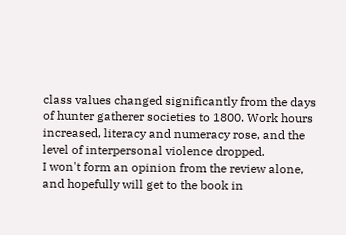class values changed significantly from the days of hunter gatherer societies to 1800. Work hours increased, literacy and numeracy rose, and the level of interpersonal violence dropped.
I won't form an opinion from the review alone, and hopefully will get to the book in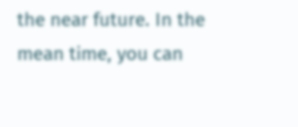the near future. In the mean time, you can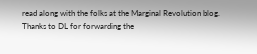read along with the folks at the Marginal Revolution blog.
Thanks to DL for forwarding the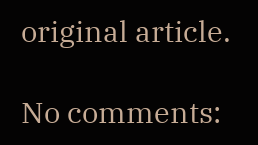original article.

No comments: